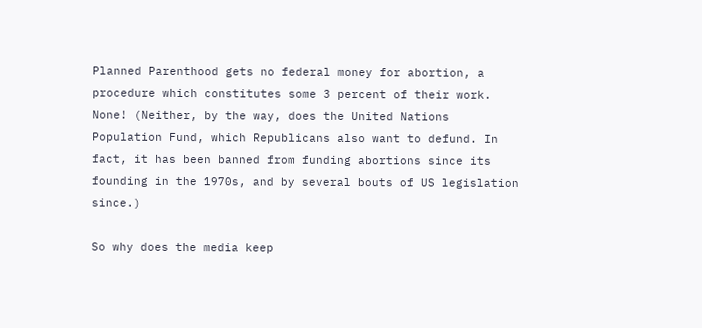Planned Parenthood gets no federal money for abortion, a procedure which constitutes some 3 percent of their work. None! (Neither, by the way, does the United Nations Population Fund, which Republicans also want to defund. In fact, it has been banned from funding abortions since its founding in the 1970s, and by several bouts of US legislation since.)

So why does the media keep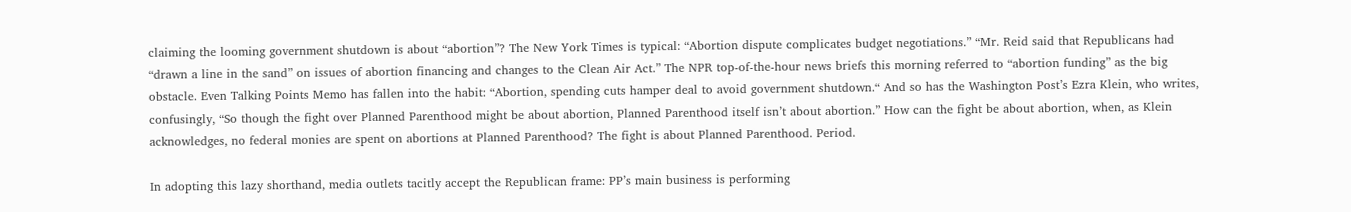claiming the looming government shutdown is about “abortion”? The New York Times is typical: “Abortion dispute complicates budget negotiations.” “Mr. Reid said that Republicans had “drawn a line in the sand” on issues of abortion financing and changes to the Clean Air Act.” The NPR top-of-the-hour news briefs this morning referred to “abortion funding” as the big obstacle. Even Talking Points Memo has fallen into the habit: “Abortion, spending cuts hamper deal to avoid government shutdown.“ And so has the Washington Post’s Ezra Klein, who writes, confusingly, “So though the fight over Planned Parenthood might be about abortion, Planned Parenthood itself isn’t about abortion.” How can the fight be about abortion, when, as Klein acknowledges, no federal monies are spent on abortions at Planned Parenthood? The fight is about Planned Parenthood. Period.

In adopting this lazy shorthand, media outlets tacitly accept the Republican frame: PP’s main business is performing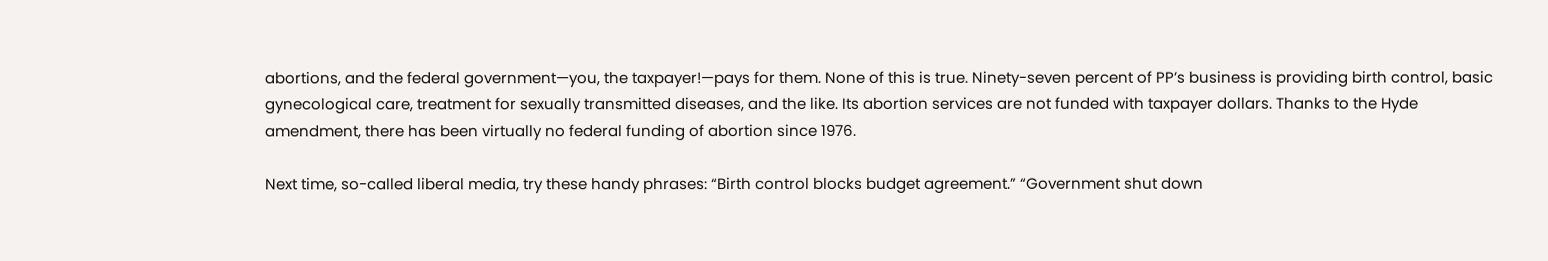abortions, and the federal government—you, the taxpayer!—pays for them. None of this is true. Ninety-seven percent of PP’s business is providing birth control, basic gynecological care, treatment for sexually transmitted diseases, and the like. Its abortion services are not funded with taxpayer dollars. Thanks to the Hyde amendment, there has been virtually no federal funding of abortion since 1976.

Next time, so-called liberal media, try these handy phrases: “Birth control blocks budget agreement.” “Government shut down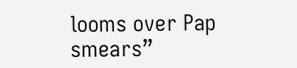looms over Pap smears”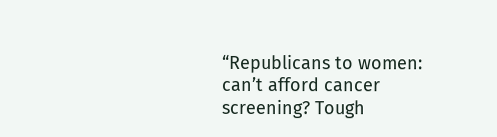“Republicans to women: can’t afford cancer screening? Tough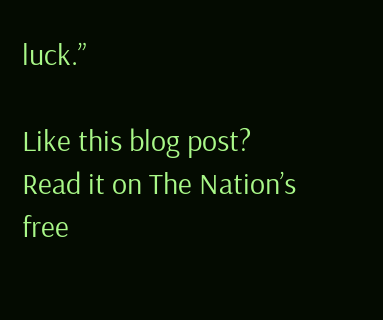luck.”

Like this blog post? Read it on The Nation’s free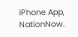iPhone App, NationNow.